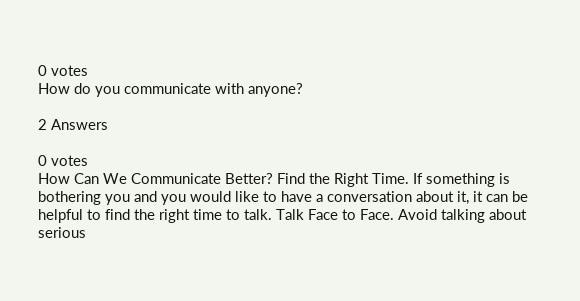0 votes
How do you communicate with anyone?

2 Answers

0 votes
How Can We Communicate Better? Find the Right Time. If something is bothering you and you would like to have a conversation about it, it can be helpful to find the right time to talk. Talk Face to Face. Avoid talking about serious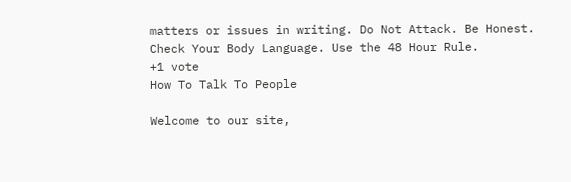matters or issues in writing. Do Not Attack. Be Honest. Check Your Body Language. Use the 48 Hour Rule.
+1 vote
How To Talk To People

Welcome to our site,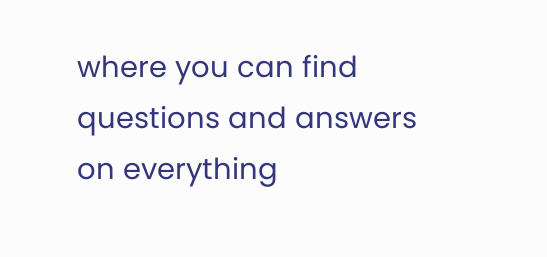where you can find questions and answers on everything